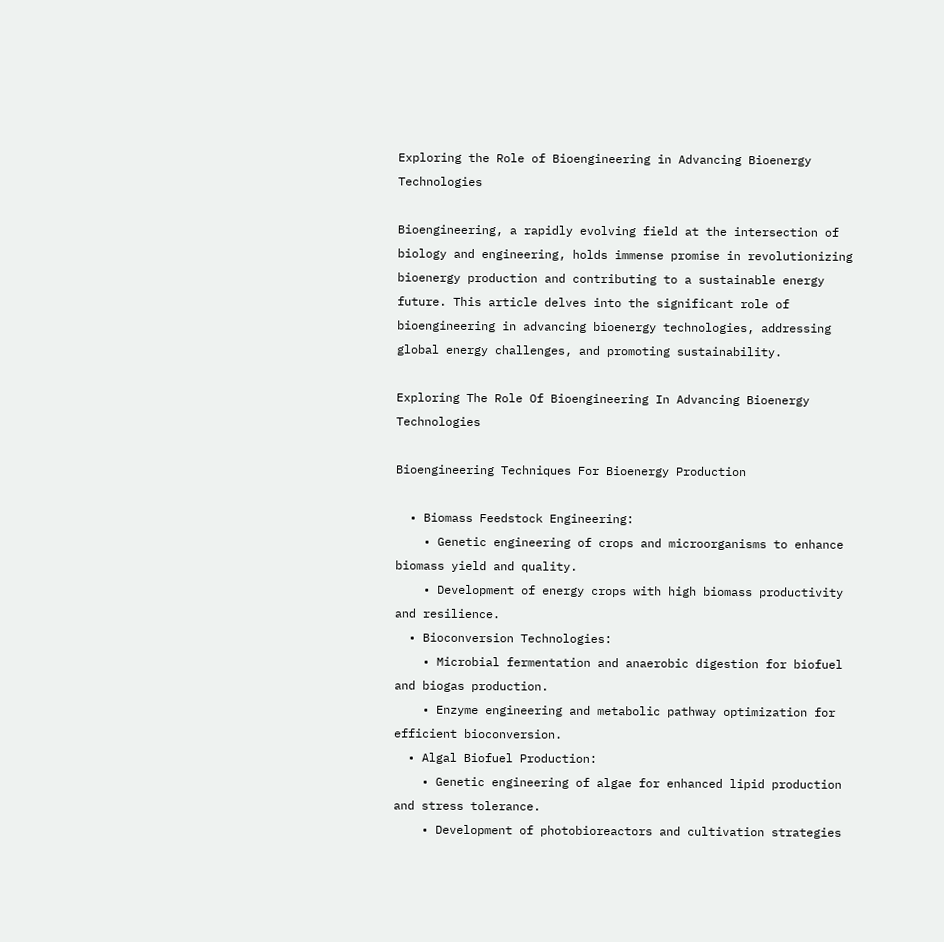Exploring the Role of Bioengineering in Advancing Bioenergy Technologies

Bioengineering, a rapidly evolving field at the intersection of biology and engineering, holds immense promise in revolutionizing bioenergy production and contributing to a sustainable energy future. This article delves into the significant role of bioengineering in advancing bioenergy technologies, addressing global energy challenges, and promoting sustainability.

Exploring The Role Of Bioengineering In Advancing Bioenergy Technologies

Bioengineering Techniques For Bioenergy Production

  • Biomass Feedstock Engineering:
    • Genetic engineering of crops and microorganisms to enhance biomass yield and quality.
    • Development of energy crops with high biomass productivity and resilience.
  • Bioconversion Technologies:
    • Microbial fermentation and anaerobic digestion for biofuel and biogas production.
    • Enzyme engineering and metabolic pathway optimization for efficient bioconversion.
  • Algal Biofuel Production:
    • Genetic engineering of algae for enhanced lipid production and stress tolerance.
    • Development of photobioreactors and cultivation strategies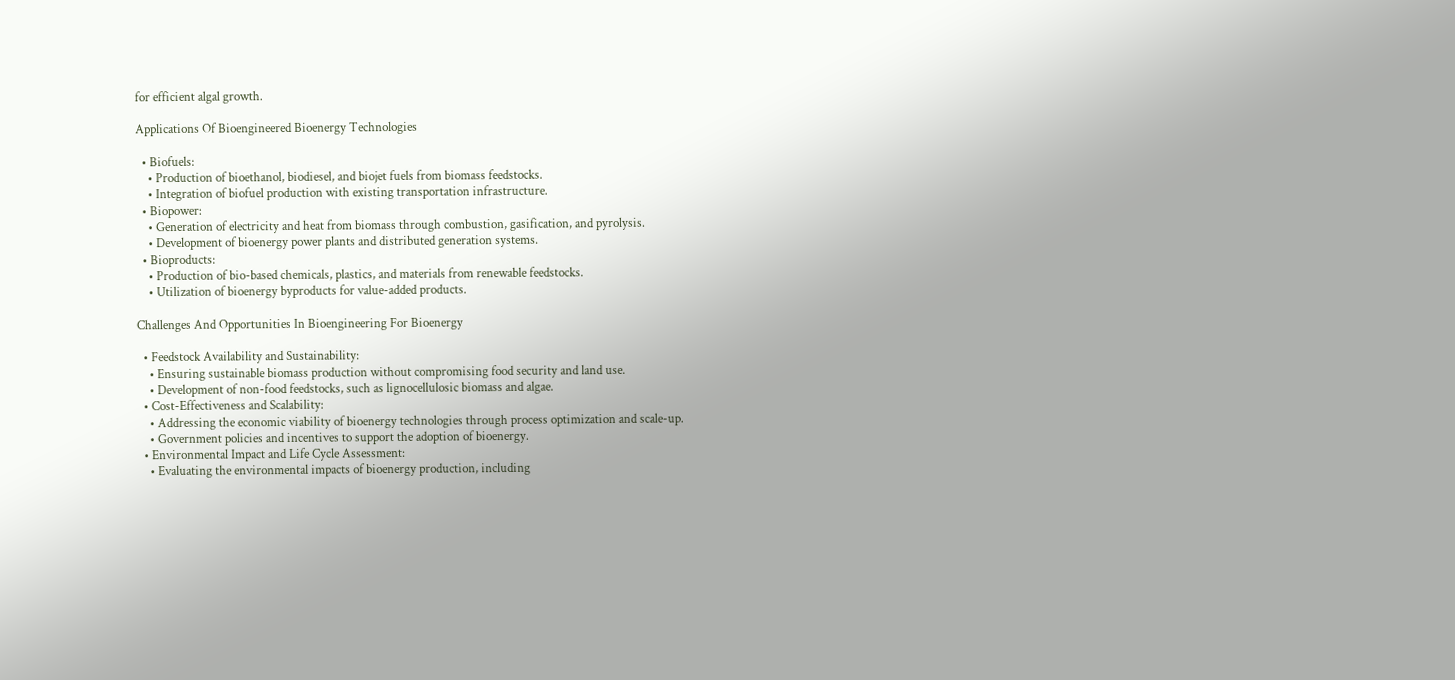for efficient algal growth.

Applications Of Bioengineered Bioenergy Technologies

  • Biofuels:
    • Production of bioethanol, biodiesel, and biojet fuels from biomass feedstocks.
    • Integration of biofuel production with existing transportation infrastructure.
  • Biopower:
    • Generation of electricity and heat from biomass through combustion, gasification, and pyrolysis.
    • Development of bioenergy power plants and distributed generation systems.
  • Bioproducts:
    • Production of bio-based chemicals, plastics, and materials from renewable feedstocks.
    • Utilization of bioenergy byproducts for value-added products.

Challenges And Opportunities In Bioengineering For Bioenergy

  • Feedstock Availability and Sustainability:
    • Ensuring sustainable biomass production without compromising food security and land use.
    • Development of non-food feedstocks, such as lignocellulosic biomass and algae.
  • Cost-Effectiveness and Scalability:
    • Addressing the economic viability of bioenergy technologies through process optimization and scale-up.
    • Government policies and incentives to support the adoption of bioenergy.
  • Environmental Impact and Life Cycle Assessment:
    • Evaluating the environmental impacts of bioenergy production, including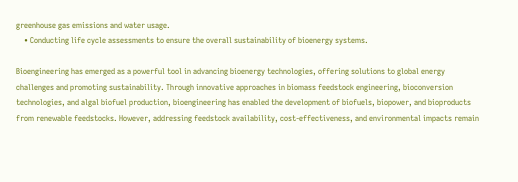greenhouse gas emissions and water usage.
    • Conducting life cycle assessments to ensure the overall sustainability of bioenergy systems.

Bioengineering has emerged as a powerful tool in advancing bioenergy technologies, offering solutions to global energy challenges and promoting sustainability. Through innovative approaches in biomass feedstock engineering, bioconversion technologies, and algal biofuel production, bioengineering has enabled the development of biofuels, biopower, and bioproducts from renewable feedstocks. However, addressing feedstock availability, cost-effectiveness, and environmental impacts remain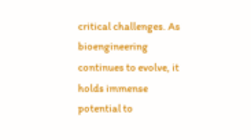critical challenges. As bioengineering continues to evolve, it holds immense potential to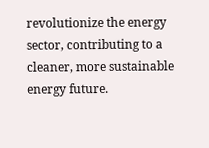revolutionize the energy sector, contributing to a cleaner, more sustainable energy future.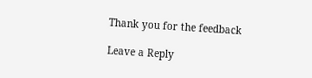Thank you for the feedback

Leave a Reply